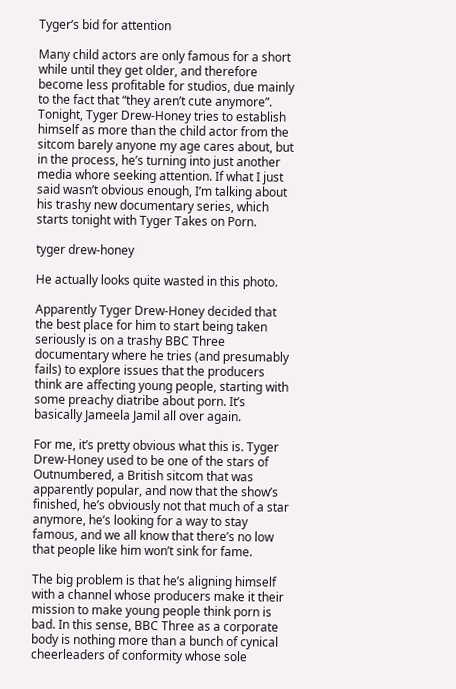Tyger’s bid for attention

Many child actors are only famous for a short while until they get older, and therefore become less profitable for studios, due mainly to the fact that “they aren’t cute anymore”. Tonight, Tyger Drew-Honey tries to establish himself as more than the child actor from the sitcom barely anyone my age cares about, but in the process, he’s turning into just another media whore seeking attention. If what I just said wasn’t obvious enough, I’m talking about his trashy new documentary series, which starts tonight with Tyger Takes on Porn.

tyger drew-honey

He actually looks quite wasted in this photo.

Apparently Tyger Drew-Honey decided that the best place for him to start being taken seriously is on a trashy BBC Three documentary where he tries (and presumably fails) to explore issues that the producers think are affecting young people, starting with some preachy diatribe about porn. It’s basically Jameela Jamil all over again.

For me, it’s pretty obvious what this is. Tyger Drew-Honey used to be one of the stars of Outnumbered, a British sitcom that was apparently popular, and now that the show’s finished, he’s obviously not that much of a star anymore, he’s looking for a way to stay famous, and we all know that there’s no low that people like him won’t sink for fame.

The big problem is that he’s aligning himself with a channel whose producers make it their mission to make young people think porn is bad. In this sense, BBC Three as a corporate body is nothing more than a bunch of cynical cheerleaders of conformity whose sole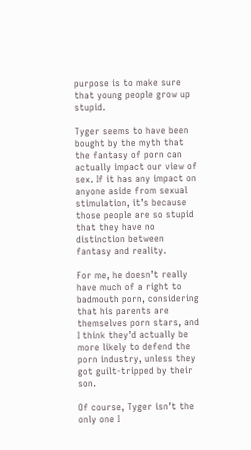purpose is to make sure that young people grow up stupid.

Tyger seems to have been bought by the myth that the fantasy of porn can actually impact our view of sex. If it has any impact on anyone aside from sexual stimulation, it’s because those people are so stupid that they have no distinction between fantasy and reality.

For me, he doesn’t really have much of a right to badmouth porn, considering that his parents are themselves porn stars, and I think they’d actually be more likely to defend the porn industry, unless they got guilt-tripped by their son.

Of course, Tyger isn’t the only one I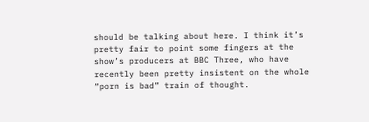should be talking about here. I think it’s pretty fair to point some fingers at the show’s producers at BBC Three, who have recently been pretty insistent on the whole “porn is bad” train of thought.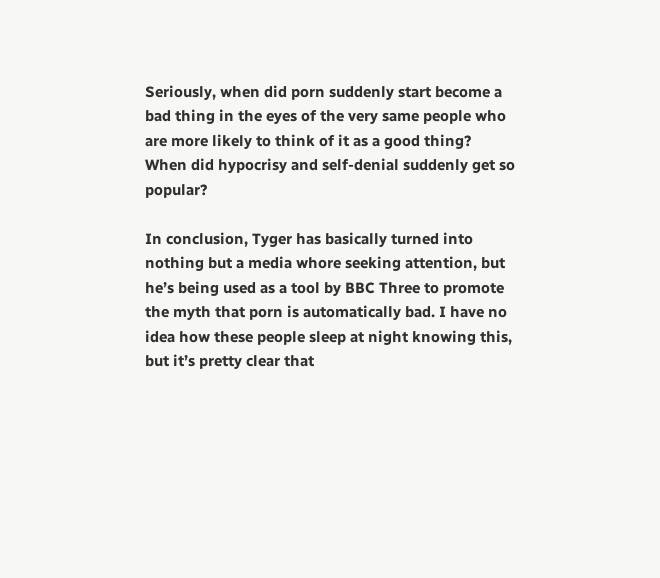Seriously, when did porn suddenly start become a bad thing in the eyes of the very same people who are more likely to think of it as a good thing? When did hypocrisy and self-denial suddenly get so popular?

In conclusion, Tyger has basically turned into nothing but a media whore seeking attention, but he’s being used as a tool by BBC Three to promote the myth that porn is automatically bad. I have no idea how these people sleep at night knowing this, but it’s pretty clear that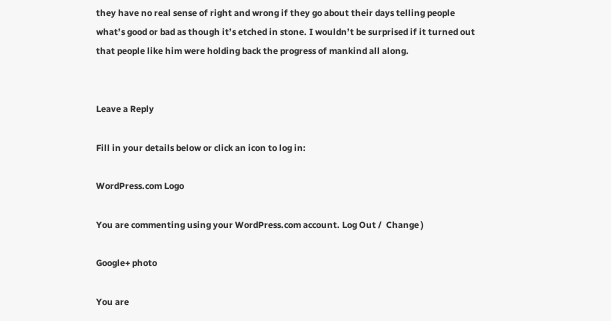they have no real sense of right and wrong if they go about their days telling people what’s good or bad as though it’s etched in stone. I wouldn’t be surprised if it turned out that people like him were holding back the progress of mankind all along.


Leave a Reply

Fill in your details below or click an icon to log in:

WordPress.com Logo

You are commenting using your WordPress.com account. Log Out /  Change )

Google+ photo

You are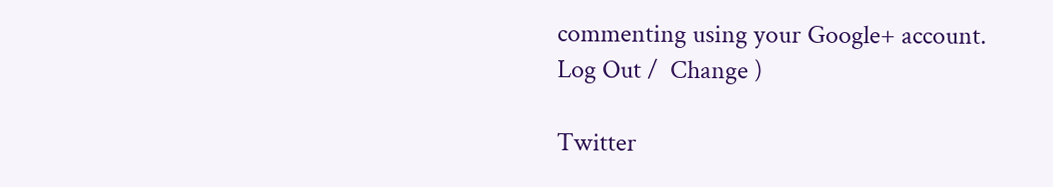commenting using your Google+ account. Log Out /  Change )

Twitter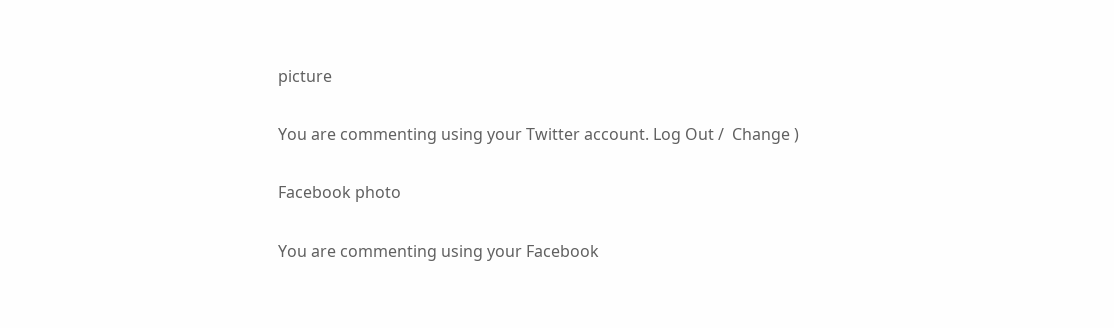picture

You are commenting using your Twitter account. Log Out /  Change )

Facebook photo

You are commenting using your Facebook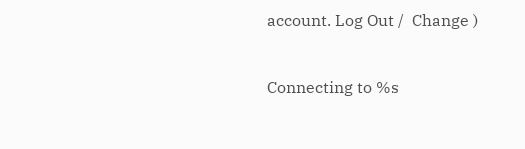account. Log Out /  Change )


Connecting to %s